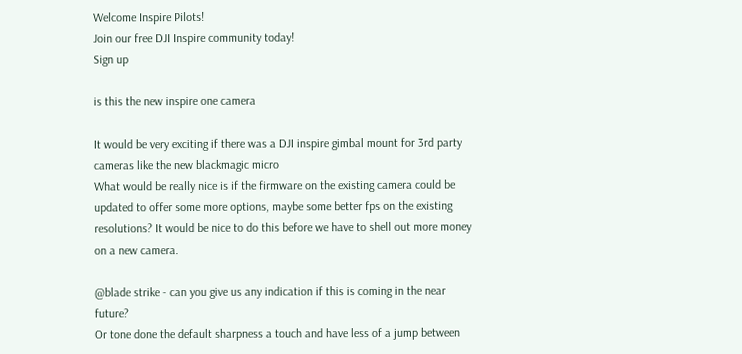Welcome Inspire Pilots!
Join our free DJI Inspire community today!
Sign up

is this the new inspire one camera

It would be very exciting if there was a DJI inspire gimbal mount for 3rd party cameras like the new blackmagic micro
What would be really nice is if the firmware on the existing camera could be updated to offer some more options, maybe some better fps on the existing resolutions? It would be nice to do this before we have to shell out more money on a new camera.

@blade strike - can you give us any indication if this is coming in the near future?
Or tone done the default sharpness a touch and have less of a jump between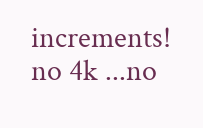increments!
no 4k ...no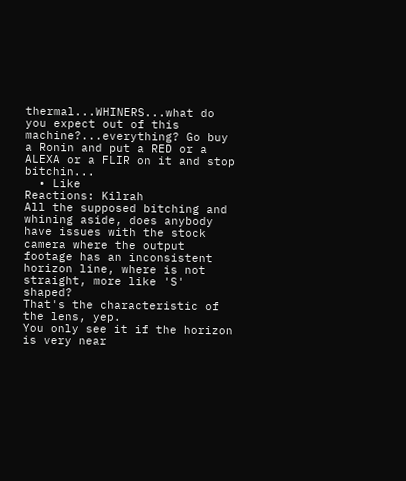thermal...WHINERS...what do you expect out of this machine?...everything? Go buy a Ronin and put a RED or a ALEXA or a FLIR on it and stop bitchin...
  • Like
Reactions: Kilrah
All the supposed bitching and whining aside, does anybody have issues with the stock camera where the output footage has an inconsistent horizon line, where is not straight, more like 'S' shaped?
That's the characteristic of the lens, yep.
You only see it if the horizon is very near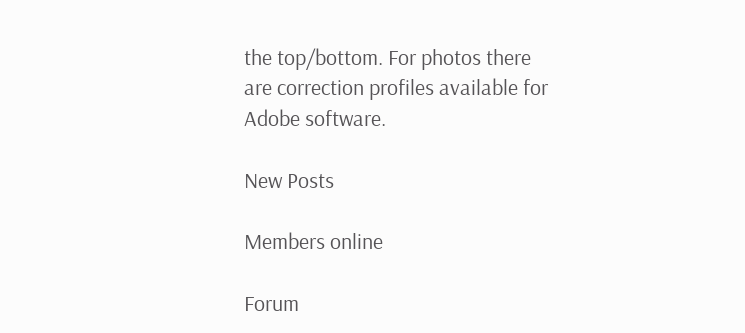the top/bottom. For photos there are correction profiles available for Adobe software.

New Posts

Members online

Forum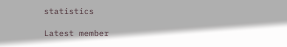statistics

Latest member